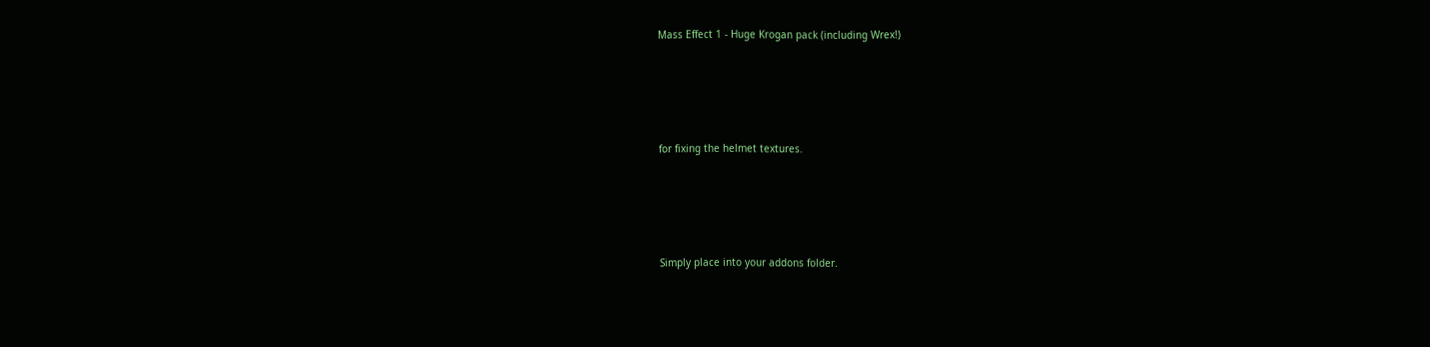Mass Effect 1 - Huge Krogan pack (including Wrex!)





for fixing the helmet textures.





Simply place into your addons folder.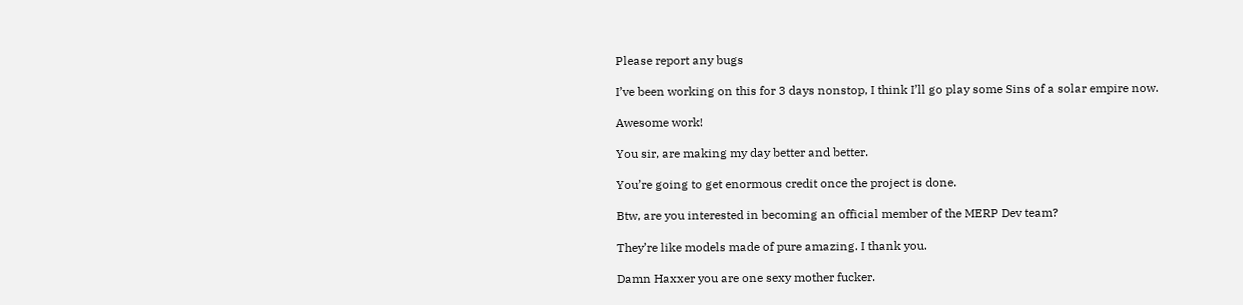Please report any bugs

I’ve been working on this for 3 days nonstop, I think I’ll go play some Sins of a solar empire now.

Awesome work!

You sir, are making my day better and better.

You’re going to get enormous credit once the project is done.

Btw, are you interested in becoming an official member of the MERP Dev team?

They’re like models made of pure amazing. I thank you.

Damn Haxxer you are one sexy mother fucker.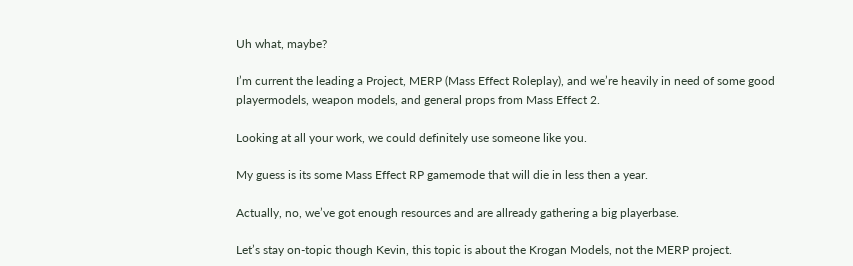Uh what, maybe?

I’m current the leading a Project, MERP (Mass Effect Roleplay), and we’re heavily in need of some good playermodels, weapon models, and general props from Mass Effect 2.

Looking at all your work, we could definitely use someone like you.

My guess is its some Mass Effect RP gamemode that will die in less then a year.

Actually, no, we’ve got enough resources and are allready gathering a big playerbase.

Let’s stay on-topic though Kevin, this topic is about the Krogan Models, not the MERP project.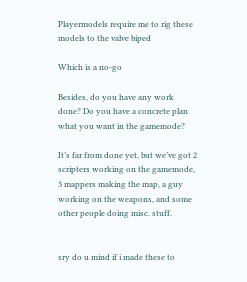Playermodels require me to rig these models to the valve biped

Which is a no-go

Besides, do you have any work done? Do you have a concrete plan what you want in the gamemode?

It’s far from done yet, but we’ve got 2 scripters working on the gamemode, 3 mappers making the map, a guy working on the weapons, and some other people doing misc. stuff.


sry do u mind if i made these to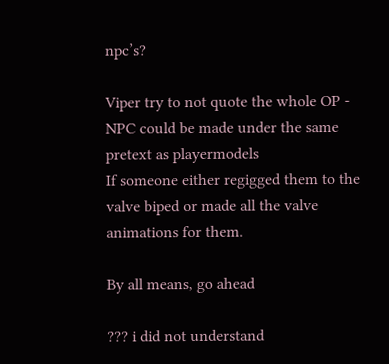npc’s?

Viper try to not quote the whole OP - NPC could be made under the same pretext as playermodels
If someone either regigged them to the valve biped or made all the valve animations for them.

By all means, go ahead

??? i did not understand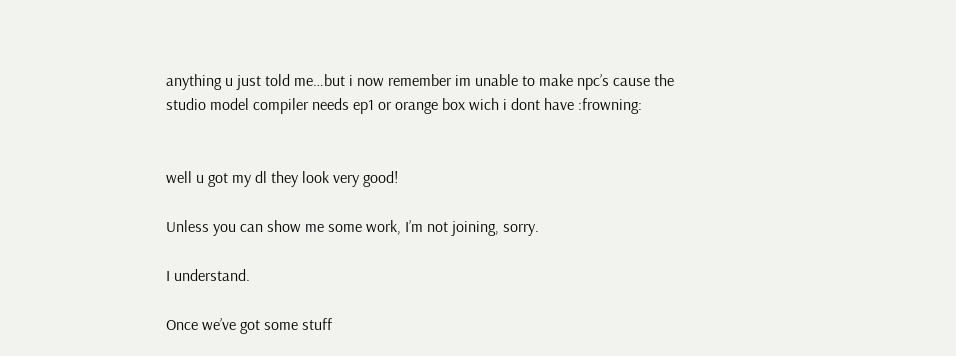anything u just told me…but i now remember im unable to make npc’s cause the studio model compiler needs ep1 or orange box wich i dont have :frowning:


well u got my dl they look very good!

Unless you can show me some work, I’m not joining, sorry.

I understand.

Once we’ve got some stuff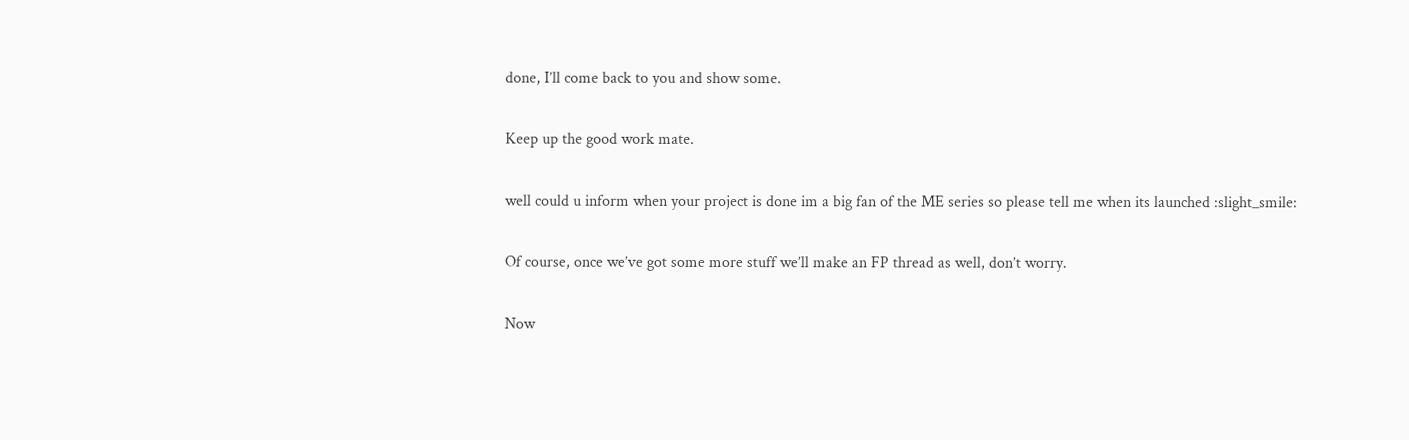done, I’ll come back to you and show some.

Keep up the good work mate.

well could u inform when your project is done im a big fan of the ME series so please tell me when its launched :slight_smile:

Of course, once we’ve got some more stuff we’ll make an FP thread as well, don’t worry.

Now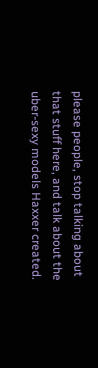please people, stop talking about that stuff here, and talk about the uber-sexy models Haxxer created.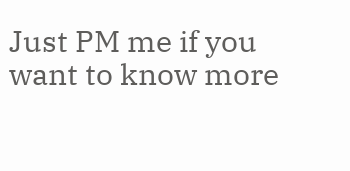Just PM me if you want to know more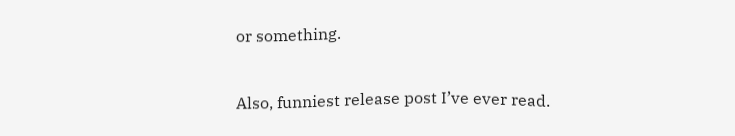or something.


Also, funniest release post I’ve ever read.